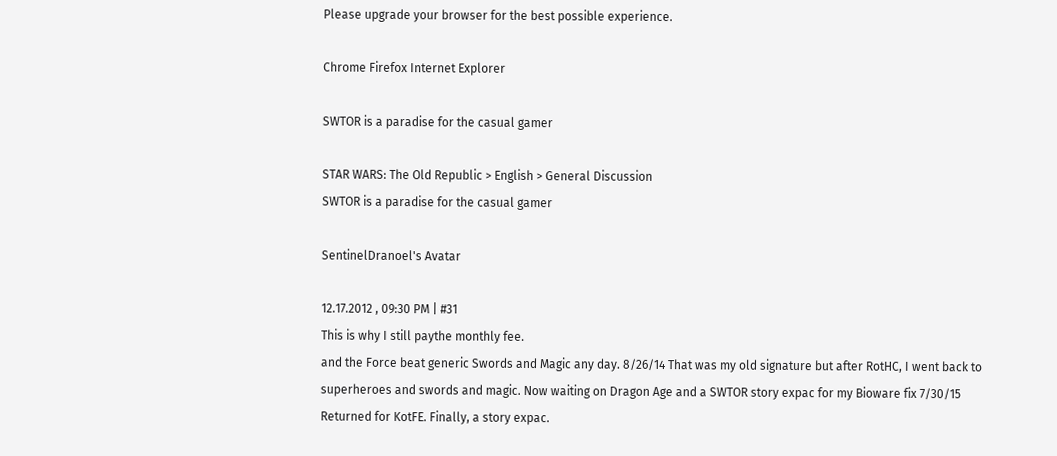Please upgrade your browser for the best possible experience.

Chrome Firefox Internet Explorer

SWTOR is a paradise for the casual gamer

STAR WARS: The Old Republic > English > General Discussion
SWTOR is a paradise for the casual gamer

SentinelDranoel's Avatar

12.17.2012 , 09:30 PM | #31
This is why I still paythe monthly fee.
and the Force beat generic Swords and Magic any day. 8/26/14 That was my old signature but after RotHC, I went back to superheroes and swords and magic. Now waiting on Dragon Age and a SWTOR story expac for my Bioware fix 7/30/15 Returned for KotFE. Finally, a story expac.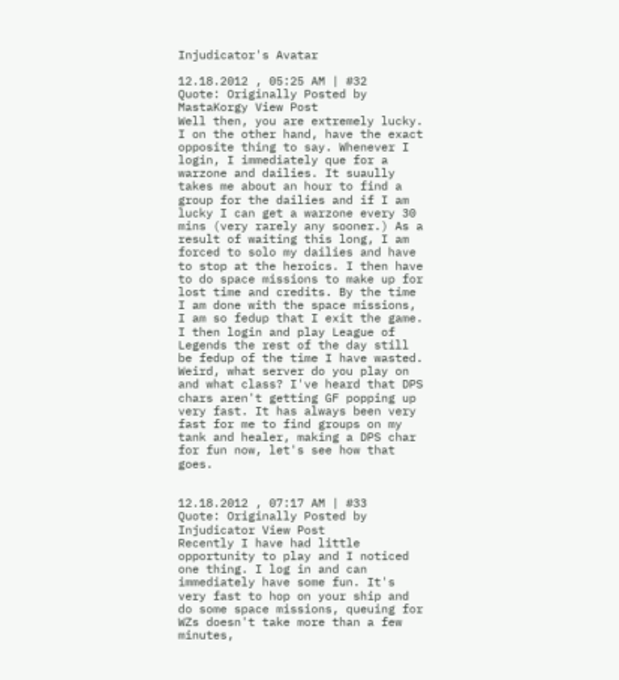Injudicator's Avatar

12.18.2012 , 05:25 AM | #32
Quote: Originally Posted by MastaKorgy View Post
Well then, you are extremely lucky. I on the other hand, have the exact opposite thing to say. Whenever I login, I immediately que for a warzone and dailies. It suaully takes me about an hour to find a group for the dailies and if I am lucky I can get a warzone every 30 mins (very rarely any sooner.) As a result of waiting this long, I am forced to solo my dailies and have to stop at the heroics. I then have to do space missions to make up for lost time and credits. By the time I am done with the space missions, I am so fedup that I exit the game. I then login and play League of Legends the rest of the day still be fedup of the time I have wasted.
Weird, what server do you play on and what class? I've heard that DPS chars aren't getting GF popping up very fast. It has always been very fast for me to find groups on my tank and healer, making a DPS char for fun now, let's see how that goes.


12.18.2012 , 07:17 AM | #33
Quote: Originally Posted by Injudicator View Post
Recently I have had little opportunity to play and I noticed one thing. I log in and can immediately have some fun. It's very fast to hop on your ship and do some space missions, queuing for WZs doesn't take more than a few minutes,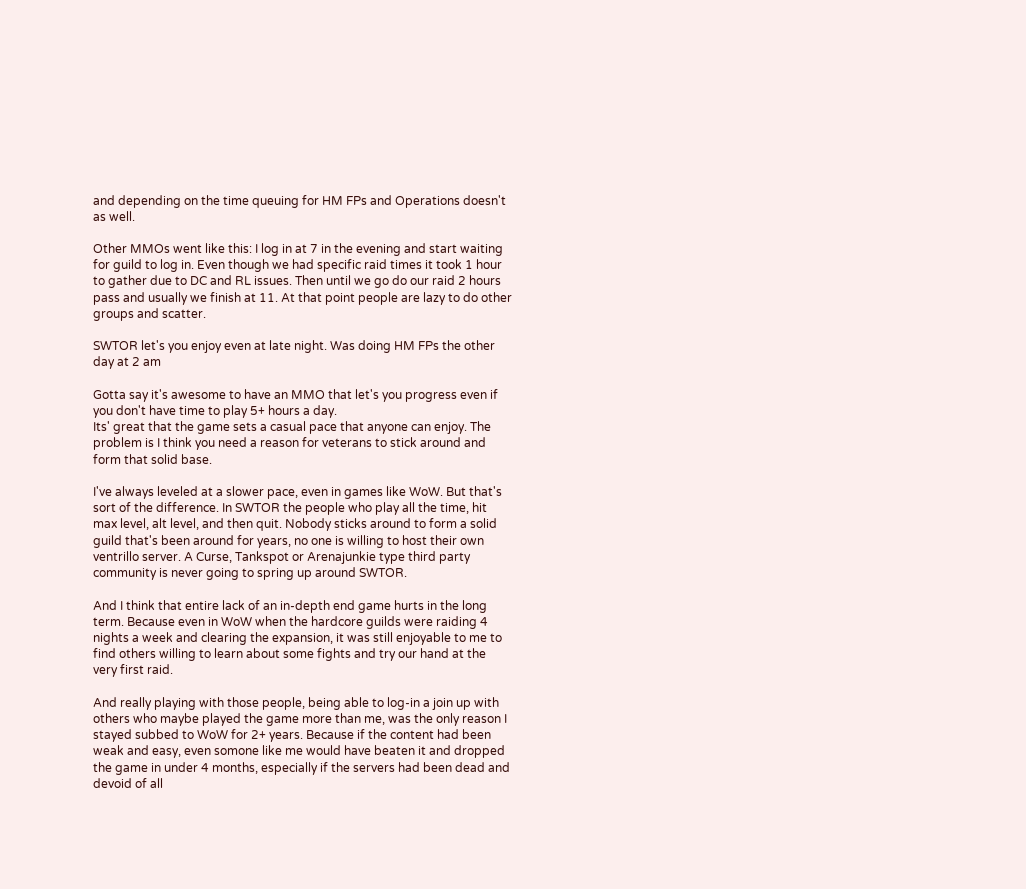and depending on the time queuing for HM FPs and Operations doesn't as well.

Other MMOs went like this: I log in at 7 in the evening and start waiting for guild to log in. Even though we had specific raid times it took 1 hour to gather due to DC and RL issues. Then until we go do our raid 2 hours pass and usually we finish at 11. At that point people are lazy to do other groups and scatter.

SWTOR let's you enjoy even at late night. Was doing HM FPs the other day at 2 am

Gotta say it's awesome to have an MMO that let's you progress even if you don't have time to play 5+ hours a day.
Its' great that the game sets a casual pace that anyone can enjoy. The problem is I think you need a reason for veterans to stick around and form that solid base.

I've always leveled at a slower pace, even in games like WoW. But that's sort of the difference. In SWTOR the people who play all the time, hit max level, alt level, and then quit. Nobody sticks around to form a solid guild that's been around for years, no one is willing to host their own ventrillo server. A Curse, Tankspot or Arenajunkie type third party community is never going to spring up around SWTOR.

And I think that entire lack of an in-depth end game hurts in the long term. Because even in WoW when the hardcore guilds were raiding 4 nights a week and clearing the expansion, it was still enjoyable to me to find others willing to learn about some fights and try our hand at the very first raid.

And really playing with those people, being able to log-in a join up with others who maybe played the game more than me, was the only reason I stayed subbed to WoW for 2+ years. Because if the content had been weak and easy, even somone like me would have beaten it and dropped the game in under 4 months, especially if the servers had been dead and devoid of all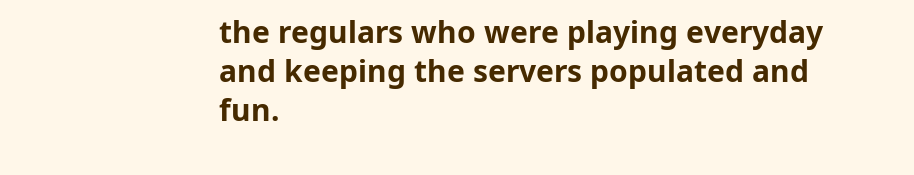the regulars who were playing everyday and keeping the servers populated and fun.